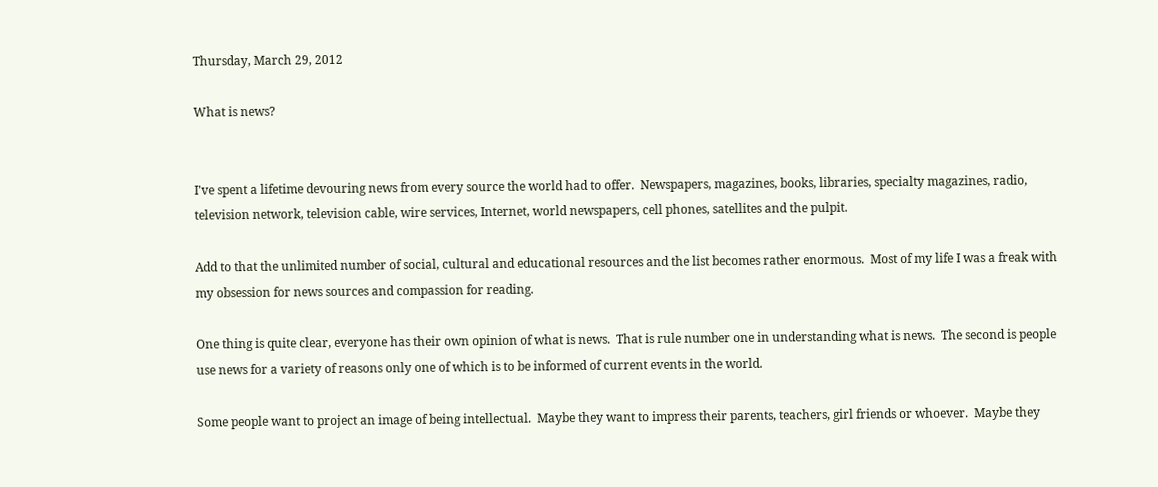Thursday, March 29, 2012

What is news?


I've spent a lifetime devouring news from every source the world had to offer.  Newspapers, magazines, books, libraries, specialty magazines, radio, television network, television cable, wire services, Internet, world newspapers, cell phones, satellites and the pulpit.

Add to that the unlimited number of social, cultural and educational resources and the list becomes rather enormous.  Most of my life I was a freak with my obsession for news sources and compassion for reading.

One thing is quite clear, everyone has their own opinion of what is news.  That is rule number one in understanding what is news.  The second is people use news for a variety of reasons only one of which is to be informed of current events in the world.

Some people want to project an image of being intellectual.  Maybe they want to impress their parents, teachers, girl friends or whoever.  Maybe they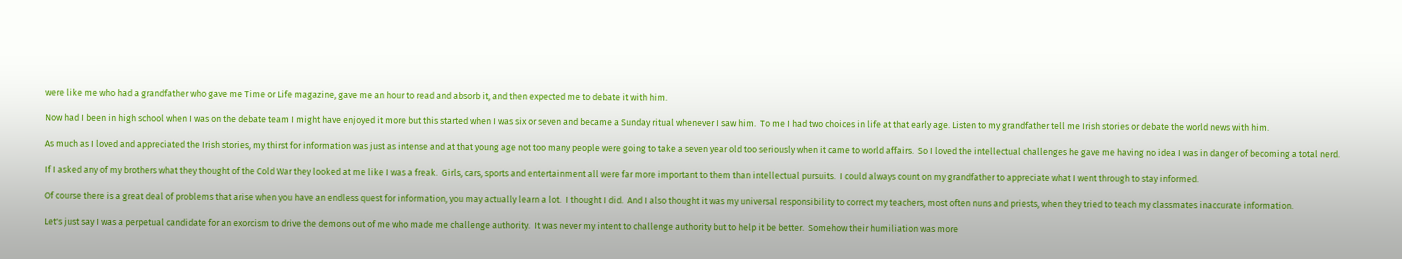were like me who had a grandfather who gave me Time or Life magazine, gave me an hour to read and absorb it, and then expected me to debate it with him.

Now had I been in high school when I was on the debate team I might have enjoyed it more but this started when I was six or seven and became a Sunday ritual whenever I saw him.  To me I had two choices in life at that early age. Listen to my grandfather tell me Irish stories or debate the world news with him.

As much as I loved and appreciated the Irish stories, my thirst for information was just as intense and at that young age not too many people were going to take a seven year old too seriously when it came to world affairs.  So I loved the intellectual challenges he gave me having no idea I was in danger of becoming a total nerd.

If I asked any of my brothers what they thought of the Cold War they looked at me like I was a freak.  Girls, cars, sports and entertainment all were far more important to them than intellectual pursuits.  I could always count on my grandfather to appreciate what I went through to stay informed.

Of course there is a great deal of problems that arise when you have an endless quest for information, you may actually learn a lot.  I thought I did.  And I also thought it was my universal responsibility to correct my teachers, most often nuns and priests, when they tried to teach my classmates inaccurate information.

Let's just say I was a perpetual candidate for an exorcism to drive the demons out of me who made me challenge authority.  It was never my intent to challenge authority but to help it be better.  Somehow their humiliation was more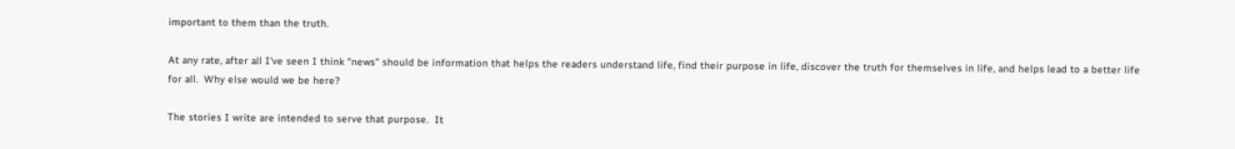important to them than the truth.

At any rate, after all I've seen I think "news" should be information that helps the readers understand life, find their purpose in life, discover the truth for themselves in life, and helps lead to a better life for all.  Why else would we be here?

The stories I write are intended to serve that purpose.  It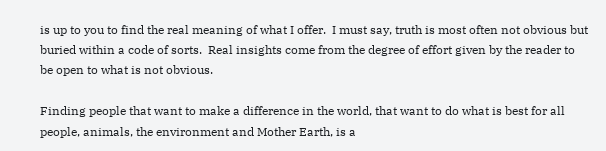is up to you to find the real meaning of what I offer.  I must say, truth is most often not obvious but buried within a code of sorts.  Real insights come from the degree of effort given by the reader to be open to what is not obvious.

Finding people that want to make a difference in the world, that want to do what is best for all people, animals, the environment and Mother Earth, is a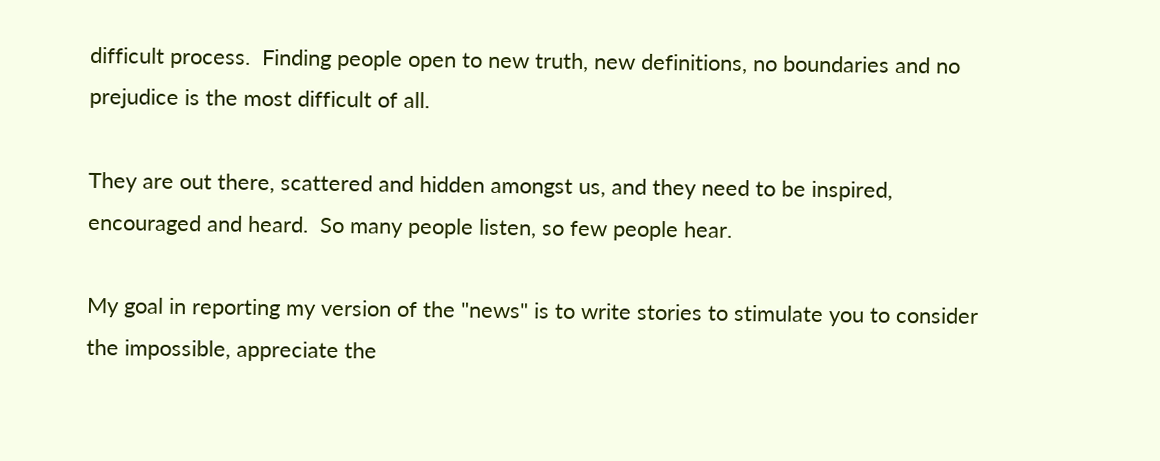difficult process.  Finding people open to new truth, new definitions, no boundaries and no prejudice is the most difficult of all.

They are out there, scattered and hidden amongst us, and they need to be inspired, encouraged and heard.  So many people listen, so few people hear.

My goal in reporting my version of the "news" is to write stories to stimulate you to consider the impossible, appreciate the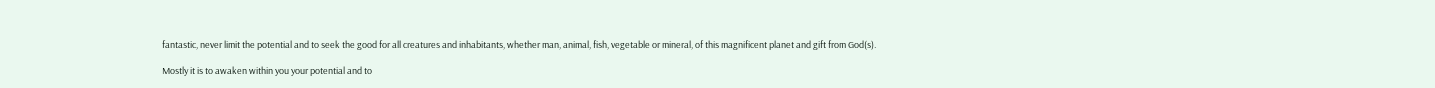fantastic, never limit the potential and to seek the good for all creatures and inhabitants, whether man, animal, fish, vegetable or mineral, of this magnificent planet and gift from God(s).

Mostly it is to awaken within you your potential and to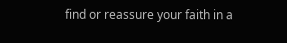find or reassure your faith in a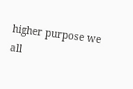higher purpose we all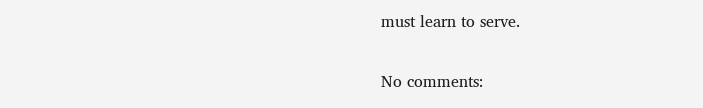must learn to serve.

No comments: